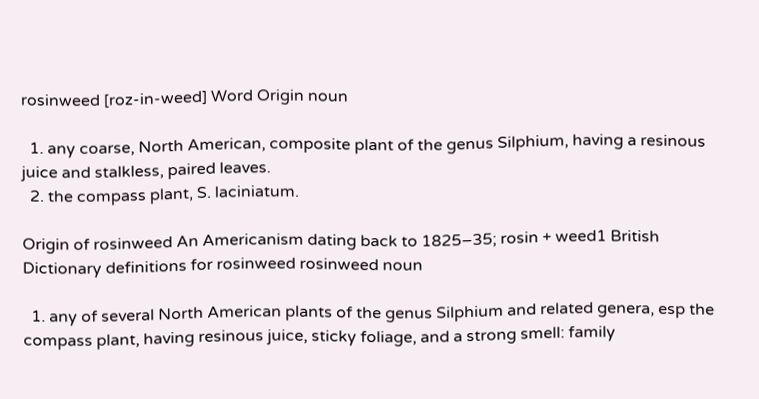rosinweed [roz-in-weed] Word Origin noun

  1. any coarse, North American, composite plant of the genus Silphium, having a resinous juice and stalkless, paired leaves.
  2. the compass plant, S. laciniatum.

Origin of rosinweed An Americanism dating back to 1825–35; rosin + weed1 British Dictionary definitions for rosinweed rosinweed noun

  1. any of several North American plants of the genus Silphium and related genera, esp the compass plant, having resinous juice, sticky foliage, and a strong smell: family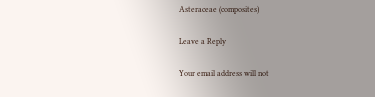Asteraceae (composites)

Leave a Reply

Your email address will not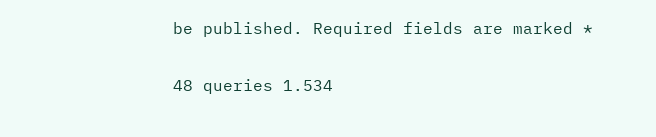be published. Required fields are marked *

48 queries 1.534